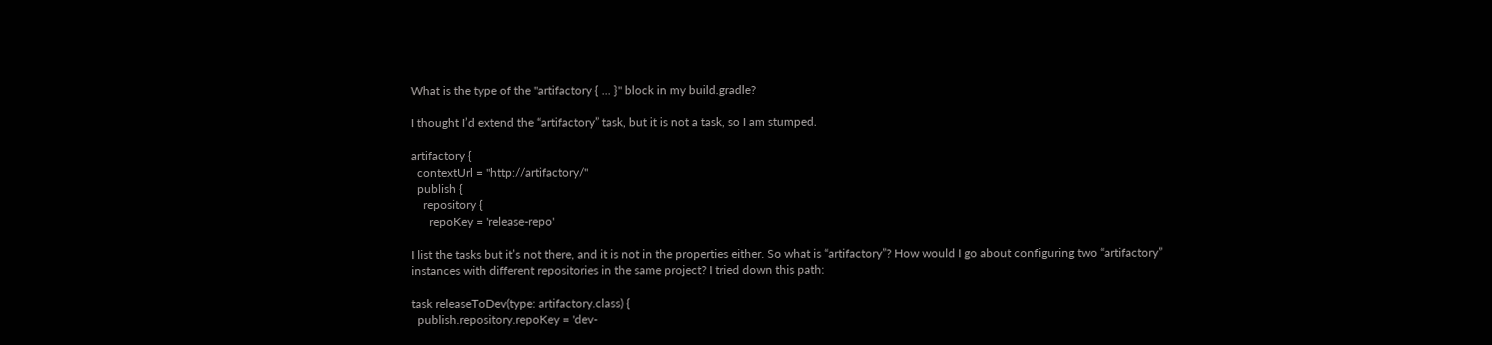What is the type of the "artifactory { ... }" block in my build.gradle?

I thought I’d extend the “artifactory” task, but it is not a task, so I am stumped.

artifactory {
  contextUrl = "http://artifactory/"
  publish {
    repository {
      repoKey = 'release-repo'

I list the tasks but it’s not there, and it is not in the properties either. So what is “artifactory”? How would I go about configuring two “artifactory” instances with different repositories in the same project? I tried down this path:

task releaseToDev(type: artifactory.class) {
  publish.repository.repoKey = 'dev-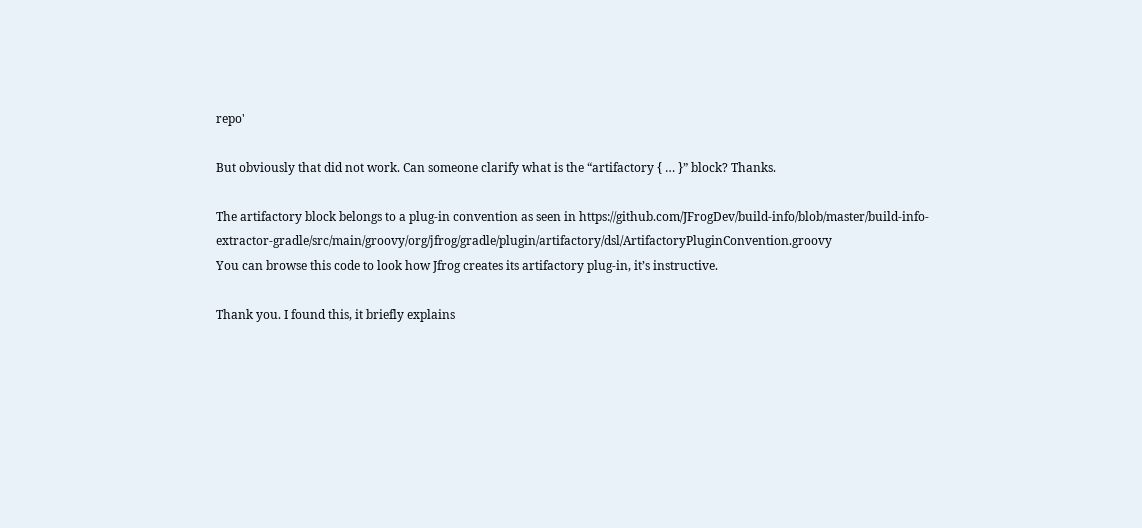repo'

But obviously that did not work. Can someone clarify what is the “artifactory { … }” block? Thanks.

The artifactory block belongs to a plug-in convention as seen in https://github.com/JFrogDev/build-info/blob/master/build-info-extractor-gradle/src/main/groovy/org/jfrog/gradle/plugin/artifactory/dsl/ArtifactoryPluginConvention.groovy
You can browse this code to look how Jfrog creates its artifactory plug-in, it’s instructive.

Thank you. I found this, it briefly explains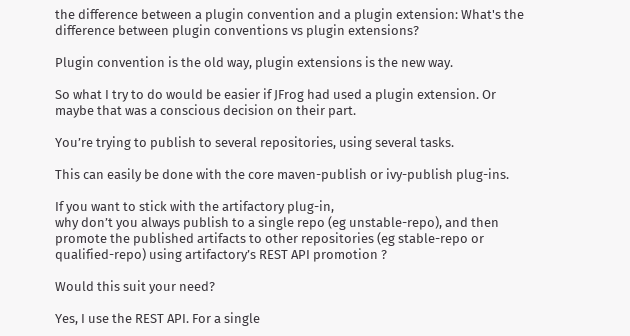the difference between a plugin convention and a plugin extension: What's the difference between plugin conventions vs plugin extensions?

Plugin convention is the old way, plugin extensions is the new way.

So what I try to do would be easier if JFrog had used a plugin extension. Or maybe that was a conscious decision on their part.

You’re trying to publish to several repositories, using several tasks.

This can easily be done with the core maven-publish or ivy-publish plug-ins.

If you want to stick with the artifactory plug-in,
why don’t you always publish to a single repo (eg unstable-repo), and then promote the published artifacts to other repositories (eg stable-repo or qualified-repo) using artifactory’s REST API promotion ?

Would this suit your need?

Yes, I use the REST API. For a single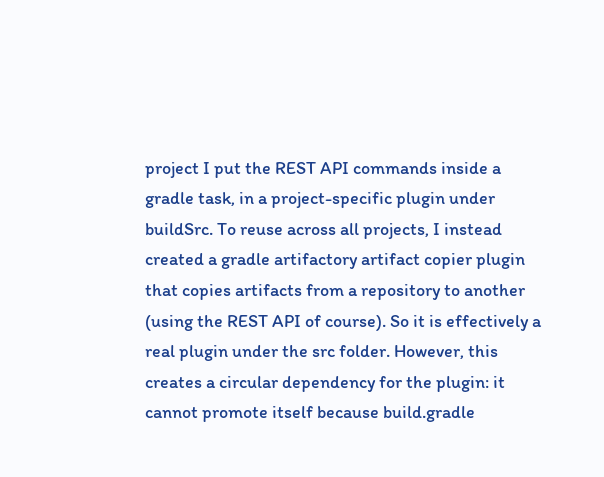project I put the REST API commands inside a gradle task, in a project-specific plugin under buildSrc. To reuse across all projects, I instead created a gradle artifactory artifact copier plugin that copies artifacts from a repository to another (using the REST API of course). So it is effectively a real plugin under the src folder. However, this creates a circular dependency for the plugin: it cannot promote itself because build.gradle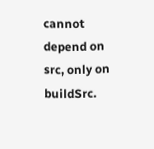cannot depend on src, only on buildSrc.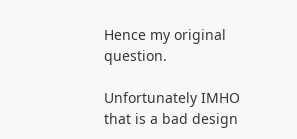Hence my original question.

Unfortunately IMHO that is a bad design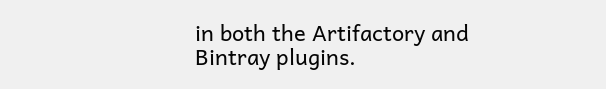in both the Artifactory and Bintray plugins.